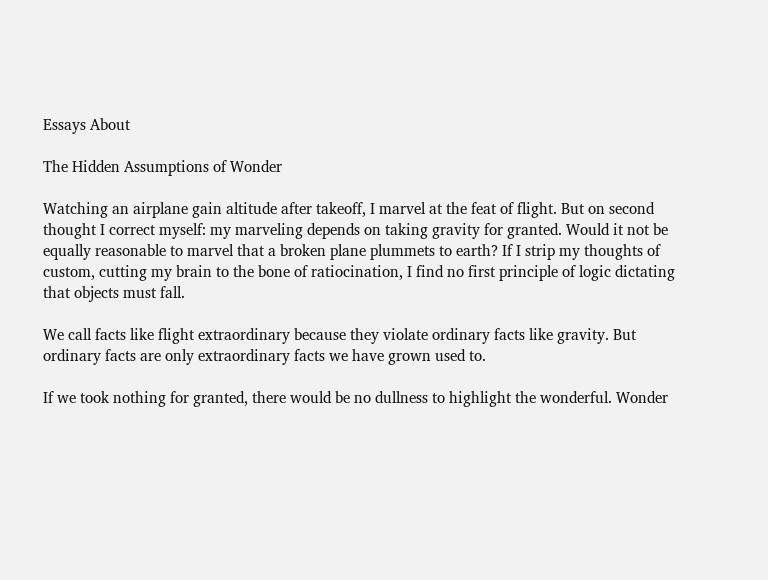Essays About

The Hidden Assumptions of Wonder

Watching an airplane gain altitude after takeoff, I marvel at the feat of flight. But on second thought I correct myself: my marveling depends on taking gravity for granted. Would it not be equally reasonable to marvel that a broken plane plummets to earth? If I strip my thoughts of custom, cutting my brain to the bone of ratiocination, I find no first principle of logic dictating that objects must fall.

We call facts like flight extraordinary because they violate ordinary facts like gravity. But ordinary facts are only extraordinary facts we have grown used to.

If we took nothing for granted, there would be no dullness to highlight the wonderful. Wonder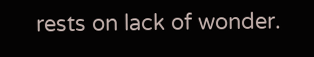rests on lack of wonder.